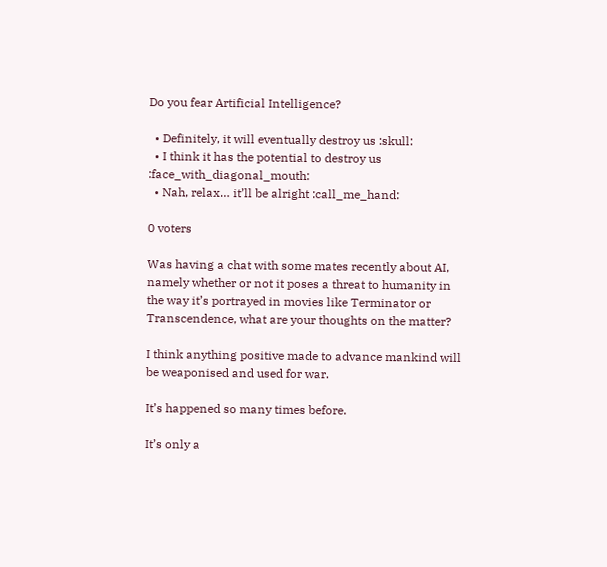Do you fear Artificial Intelligence?

  • Definitely, it will eventually destroy us :skull:
  • I think it has the potential to destroy us :face_with_diagonal_mouth:
  • Nah, relax… it’ll be alright :call_me_hand:

0 voters

Was having a chat with some mates recently about AI, namely whether or not it poses a threat to humanity in the way it’s portrayed in movies like Terminator or Transcendence, what are your thoughts on the matter?

I think anything positive made to advance mankind will be weaponised and used for war.

It’s happened so many times before.

It’s only a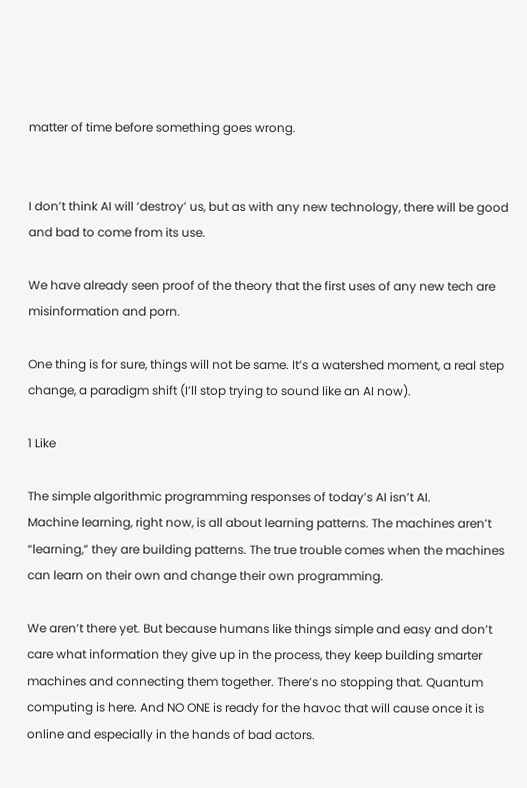matter of time before something goes wrong.


I don’t think AI will ‘destroy’ us, but as with any new technology, there will be good and bad to come from its use.

We have already seen proof of the theory that the first uses of any new tech are misinformation and porn.

One thing is for sure, things will not be same. It’s a watershed moment, a real step change, a paradigm shift (I’ll stop trying to sound like an AI now).

1 Like

The simple algorithmic programming responses of today’s AI isn’t AI.
Machine learning, right now, is all about learning patterns. The machines aren’t “learning,” they are building patterns. The true trouble comes when the machines can learn on their own and change their own programming.

We aren’t there yet. But because humans like things simple and easy and don’t care what information they give up in the process, they keep building smarter machines and connecting them together. There’s no stopping that. Quantum computing is here. And NO ONE is ready for the havoc that will cause once it is online and especially in the hands of bad actors.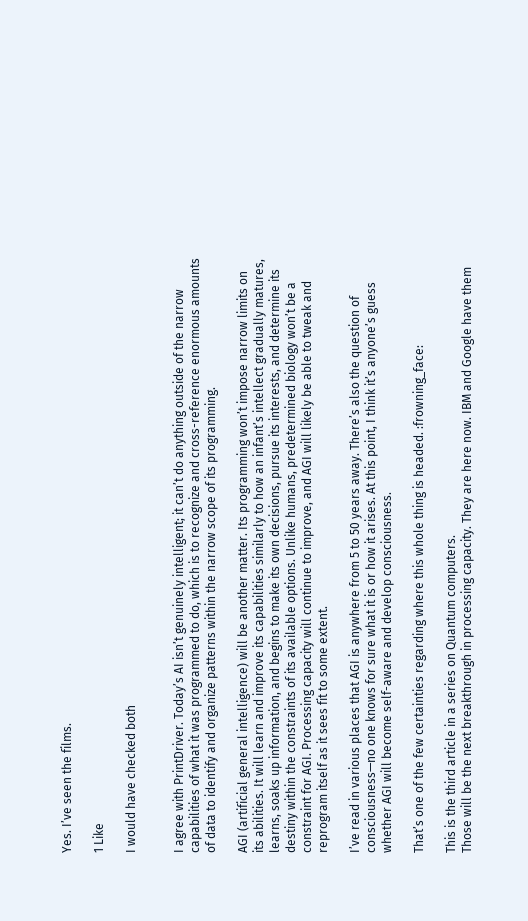Yes. I’ve seen the films.

1 Like

I would have checked both


I agree with PrintDriver. Today’s AI isn’t genuinely intelligent; it can’t do anything outside of the narrow capabilities of what it was programmed to do, which is to recognize and cross-reference enormous amounts of data to identify and organize patterns within the narrow scope of its programming.

AGI (artificial general intelligence) will be another matter. Its programming won’t impose narrow limits on its abilities. It will learn and improve its capabilities similarly to how an infant’s intellect gradually matures, learns, soaks up information, and begins to make its own decisions, pursue its interests, and determine its destiny within the constraints of its available options. Unlike humans, predetermined biology won’t be a constraint for AGI. Processing capacity will continue to improve, and AGI will likely be able to tweak and reprogram itself as it sees fit to some extent.

I’ve read in various places that AGI is anywhere from 5 to 50 years away. There’s also the question of consciousness—no one knows for sure what it is or how it arises. At this point, I think it’s anyone’s guess whether AGI will become self-aware and develop consciousness.

That’s one of the few certainties regarding where this whole thing is headed. :frowning_face:

This is the third article in a series on Quantum computers.
Those will be the next breakthrough in processing capacity. They are here now. IBM and Google have them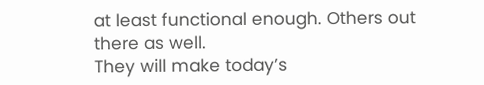at least functional enough. Others out there as well.
They will make today’s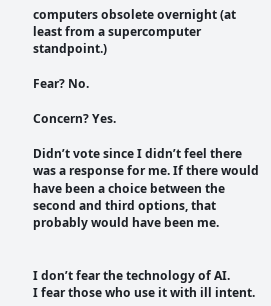computers obsolete overnight (at least from a supercomputer standpoint.)

Fear? No.

Concern? Yes.

Didn’t vote since I didn’t feel there was a response for me. If there would have been a choice between the second and third options, that probably would have been me.


I don’t fear the technology of AI.
I fear those who use it with ill intent.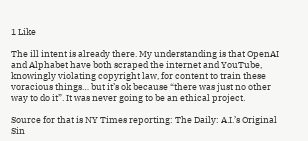1 Like

The ill intent is already there. My understanding is that OpenAI and Alphabet have both scraped the internet and YouTube, knowingly violating copyright law, for content to train these voracious things… but it’s ok because “there was just no other way to do it”. It was never going to be an ethical project.

Source for that is NY Times reporting: The Daily: A.I.’s Original Sin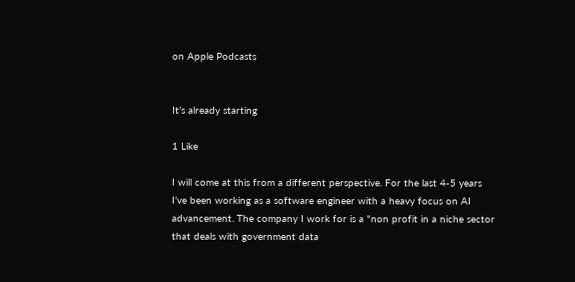on Apple Podcasts


It’s already starting

1 Like

I will come at this from a different perspective. For the last 4-5 years I’ve been working as a software engineer with a heavy focus on AI advancement. The company I work for is a "non profit in a niche sector that deals with government data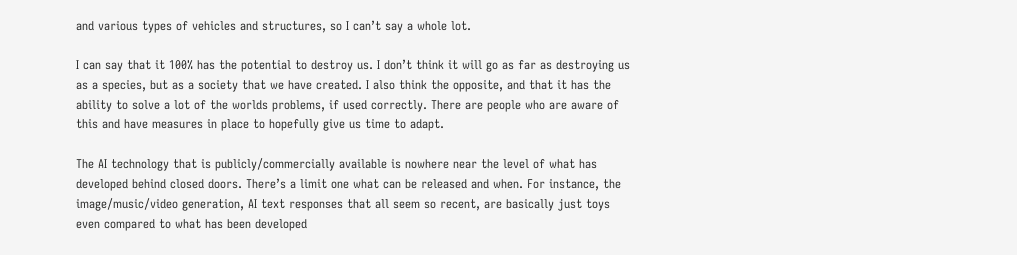and various types of vehicles and structures, so I can’t say a whole lot.

I can say that it 100% has the potential to destroy us. I don’t think it will go as far as destroying us as a species, but as a society that we have created. I also think the opposite, and that it has the ability to solve a lot of the worlds problems, if used correctly. There are people who are aware of this and have measures in place to hopefully give us time to adapt.

The AI technology that is publicly/commercially available is nowhere near the level of what has developed behind closed doors. There’s a limit one what can be released and when. For instance, the image/music/video generation, AI text responses that all seem so recent, are basically just toys even compared to what has been developed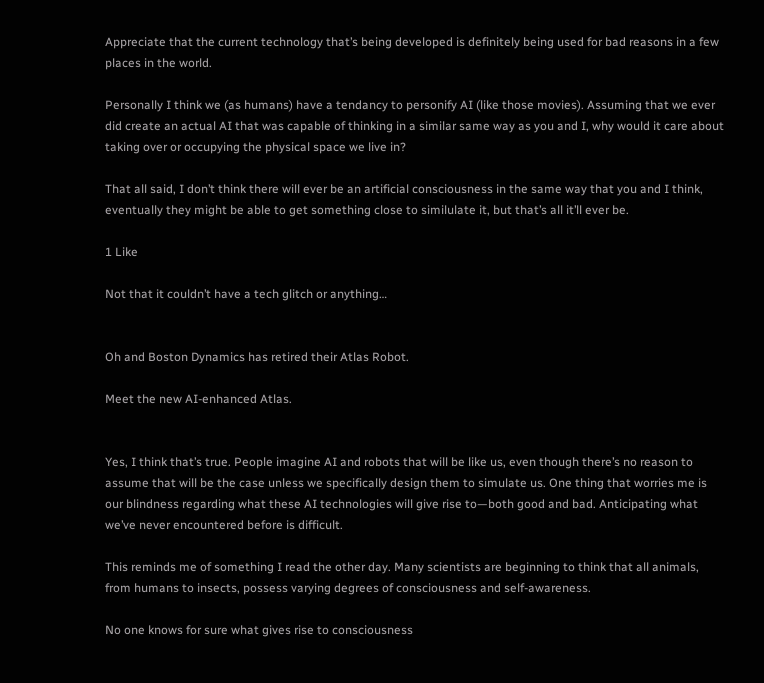Appreciate that the current technology that’s being developed is definitely being used for bad reasons in a few places in the world.

Personally I think we (as humans) have a tendancy to personify AI (like those movies). Assuming that we ever did create an actual AI that was capable of thinking in a similar same way as you and I, why would it care about taking over or occupying the physical space we live in?

That all said, I don’t think there will ever be an artificial consciousness in the same way that you and I think, eventually they might be able to get something close to similulate it, but that’s all it’ll ever be.

1 Like

Not that it couldn’t have a tech glitch or anything…


Oh and Boston Dynamics has retired their Atlas Robot.

Meet the new AI-enhanced Atlas.


Yes, I think that’s true. People imagine AI and robots that will be like us, even though there’s no reason to assume that will be the case unless we specifically design them to simulate us. One thing that worries me is our blindness regarding what these AI technologies will give rise to—both good and bad. Anticipating what we’ve never encountered before is difficult.

This reminds me of something I read the other day. Many scientists are beginning to think that all animals, from humans to insects, possess varying degrees of consciousness and self-awareness.

No one knows for sure what gives rise to consciousness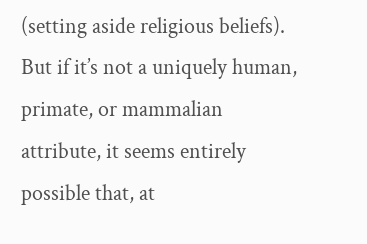(setting aside religious beliefs). But if it’s not a uniquely human, primate, or mammalian attribute, it seems entirely possible that, at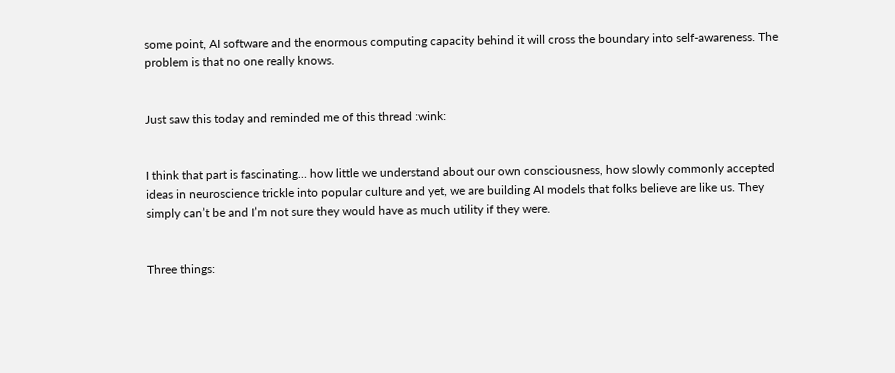some point, AI software and the enormous computing capacity behind it will cross the boundary into self-awareness. The problem is that no one really knows.


Just saw this today and reminded me of this thread :wink:


I think that part is fascinating… how little we understand about our own consciousness, how slowly commonly accepted ideas in neuroscience trickle into popular culture and yet, we are building AI models that folks believe are like us. They simply can’t be and I’m not sure they would have as much utility if they were.


Three things: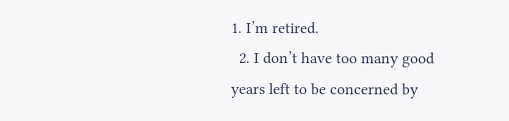1. I’m retired.
  2. I don’t have too many good years left to be concerned by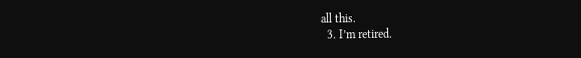all this.
  3. I’m retired.